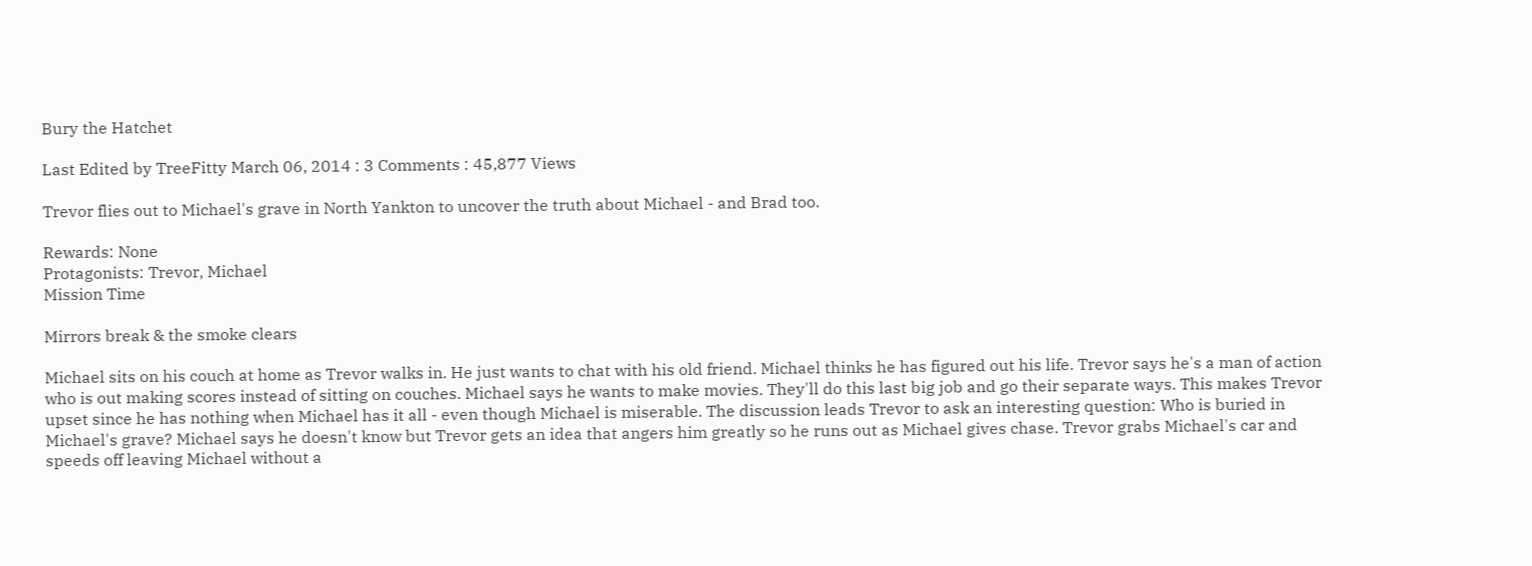Bury the Hatchet

Last Edited by TreeFitty March 06, 2014 : 3 Comments : 45,877 Views

Trevor flies out to Michael's grave in North Yankton to uncover the truth about Michael - and Brad too.

Rewards: None
Protagonists: Trevor, Michael
Mission Time

Mirrors break & the smoke clears

Michael sits on his couch at home as Trevor walks in. He just wants to chat with his old friend. Michael thinks he has figured out his life. Trevor says he's a man of action who is out making scores instead of sitting on couches. Michael says he wants to make movies. They'll do this last big job and go their separate ways. This makes Trevor upset since he has nothing when Michael has it all - even though Michael is miserable. The discussion leads Trevor to ask an interesting question: Who is buried in Michael's grave? Michael says he doesn't know but Trevor gets an idea that angers him greatly so he runs out as Michael gives chase. Trevor grabs Michael's car and speeds off leaving Michael without a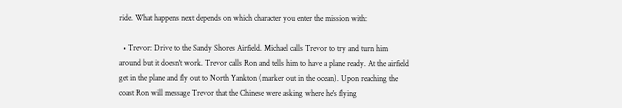ride. What happens next depends on which character you enter the mission with:

  • Trevor: Drive to the Sandy Shores Airfield. Michael calls Trevor to try and turn him around but it doesn't work. Trevor calls Ron and tells him to have a plane ready. At the airfield get in the plane and fly out to North Yankton (marker out in the ocean). Upon reaching the coast Ron will message Trevor that the Chinese were asking where he's flying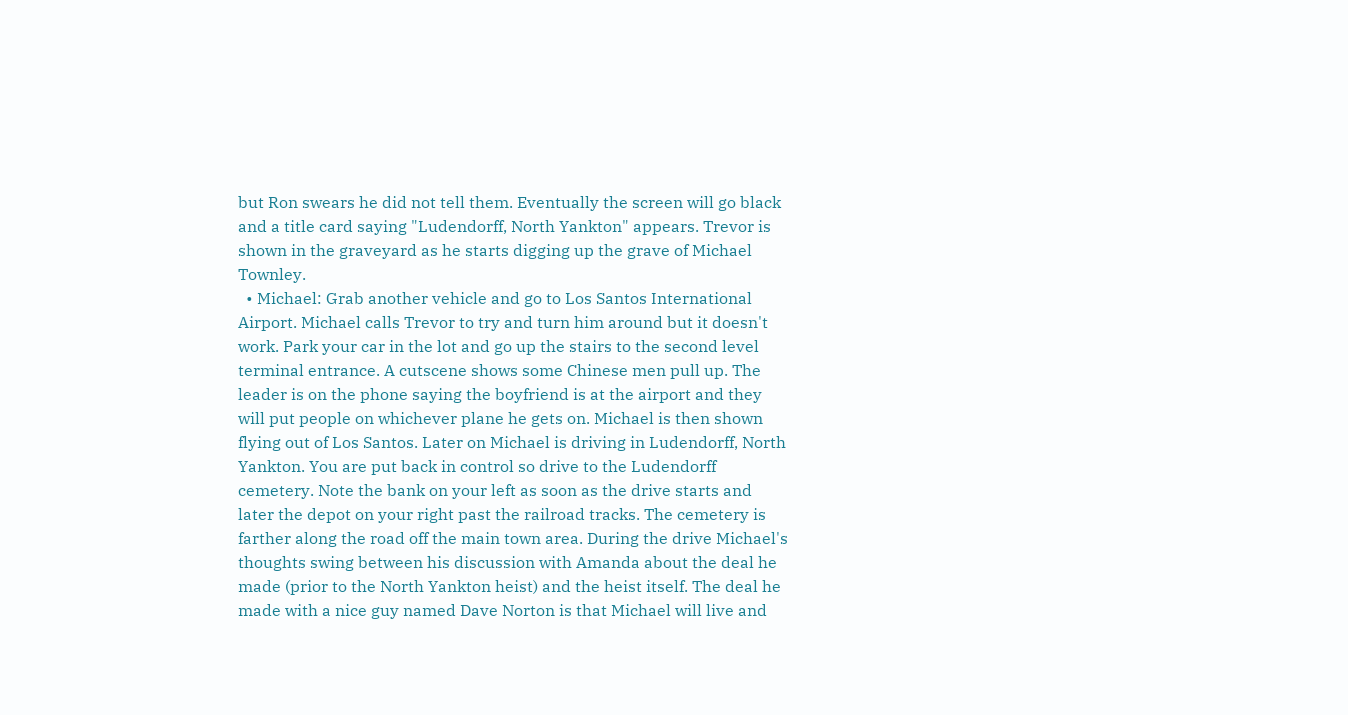but Ron swears he did not tell them. Eventually the screen will go black and a title card saying "Ludendorff, North Yankton" appears. Trevor is shown in the graveyard as he starts digging up the grave of Michael Townley.
  • Michael: Grab another vehicle and go to Los Santos International Airport. Michael calls Trevor to try and turn him around but it doesn't work. Park your car in the lot and go up the stairs to the second level terminal entrance. A cutscene shows some Chinese men pull up. The leader is on the phone saying the boyfriend is at the airport and they will put people on whichever plane he gets on. Michael is then shown flying out of Los Santos. Later on Michael is driving in Ludendorff, North Yankton. You are put back in control so drive to the Ludendorff cemetery. Note the bank on your left as soon as the drive starts and later the depot on your right past the railroad tracks. The cemetery is farther along the road off the main town area. During the drive Michael's thoughts swing between his discussion with Amanda about the deal he made (prior to the North Yankton heist) and the heist itself. The deal he made with a nice guy named Dave Norton is that Michael will live and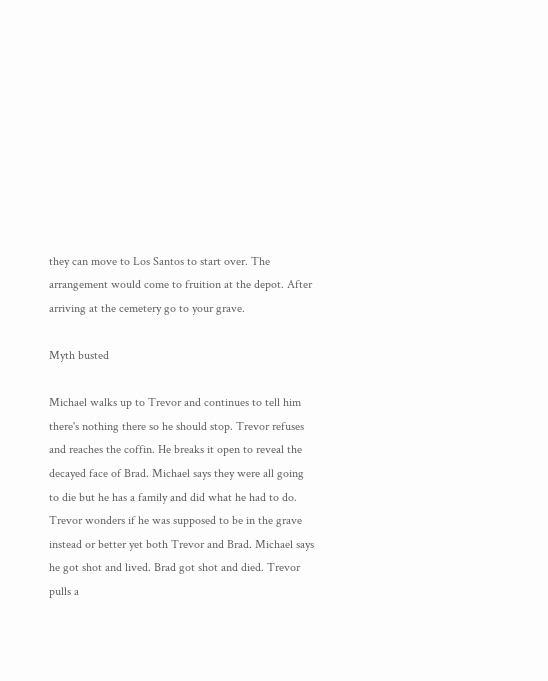they can move to Los Santos to start over. The arrangement would come to fruition at the depot. After arriving at the cemetery go to your grave.

Myth busted

Michael walks up to Trevor and continues to tell him there's nothing there so he should stop. Trevor refuses and reaches the coffin. He breaks it open to reveal the decayed face of Brad. Michael says they were all going to die but he has a family and did what he had to do. Trevor wonders if he was supposed to be in the grave instead or better yet both Trevor and Brad. Michael says he got shot and lived. Brad got shot and died. Trevor pulls a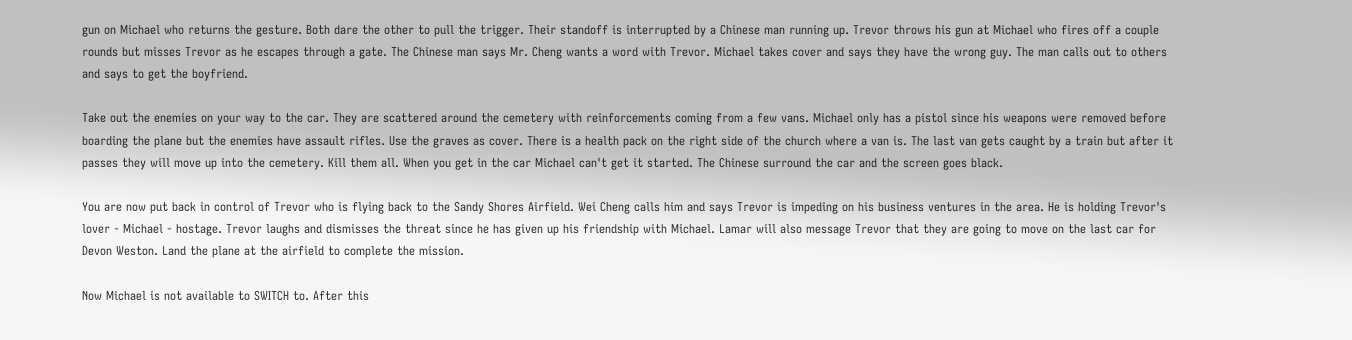gun on Michael who returns the gesture. Both dare the other to pull the trigger. Their standoff is interrupted by a Chinese man running up. Trevor throws his gun at Michael who fires off a couple rounds but misses Trevor as he escapes through a gate. The Chinese man says Mr. Cheng wants a word with Trevor. Michael takes cover and says they have the wrong guy. The man calls out to others and says to get the boyfriend.

Take out the enemies on your way to the car. They are scattered around the cemetery with reinforcements coming from a few vans. Michael only has a pistol since his weapons were removed before boarding the plane but the enemies have assault rifles. Use the graves as cover. There is a health pack on the right side of the church where a van is. The last van gets caught by a train but after it passes they will move up into the cemetery. Kill them all. When you get in the car Michael can't get it started. The Chinese surround the car and the screen goes black.

You are now put back in control of Trevor who is flying back to the Sandy Shores Airfield. Wei Cheng calls him and says Trevor is impeding on his business ventures in the area. He is holding Trevor's lover - Michael - hostage. Trevor laughs and dismisses the threat since he has given up his friendship with Michael. Lamar will also message Trevor that they are going to move on the last car for Devon Weston. Land the plane at the airfield to complete the mission.

Now Michael is not available to SWITCH to. After this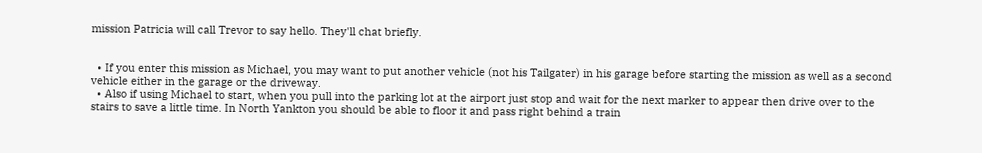mission Patricia will call Trevor to say hello. They'll chat briefly.


  • If you enter this mission as Michael, you may want to put another vehicle (not his Tailgater) in his garage before starting the mission as well as a second vehicle either in the garage or the driveway.
  • Also if using Michael to start, when you pull into the parking lot at the airport just stop and wait for the next marker to appear then drive over to the stairs to save a little time. In North Yankton you should be able to floor it and pass right behind a train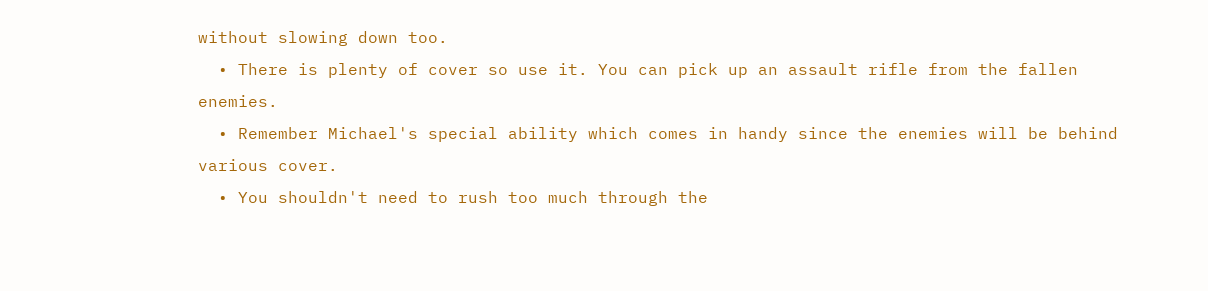without slowing down too.
  • There is plenty of cover so use it. You can pick up an assault rifle from the fallen enemies.
  • Remember Michael's special ability which comes in handy since the enemies will be behind various cover.
  • You shouldn't need to rush too much through the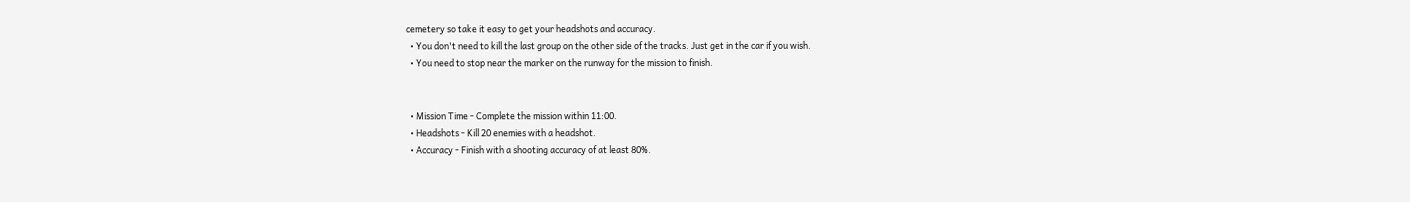cemetery so take it easy to get your headshots and accuracy.
  • You don't need to kill the last group on the other side of the tracks. Just get in the car if you wish.
  • You need to stop near the marker on the runway for the mission to finish.


  • Mission Time - Complete the mission within 11:00.
  • Headshots - Kill 20 enemies with a headshot.
  • Accuracy - Finish with a shooting accuracy of at least 80%.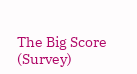The Big Score (Survey)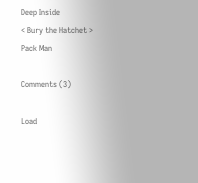Deep Inside
< Bury the Hatchet > Pack Man

Comments (3)

Load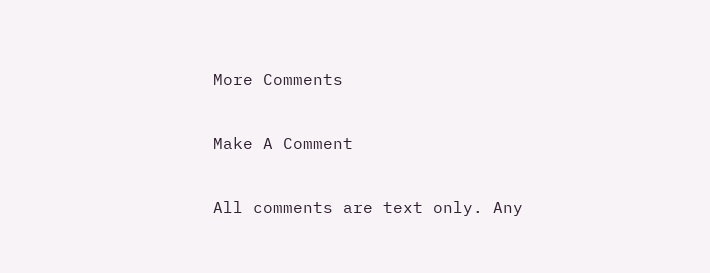More Comments

Make A Comment

All comments are text only. Any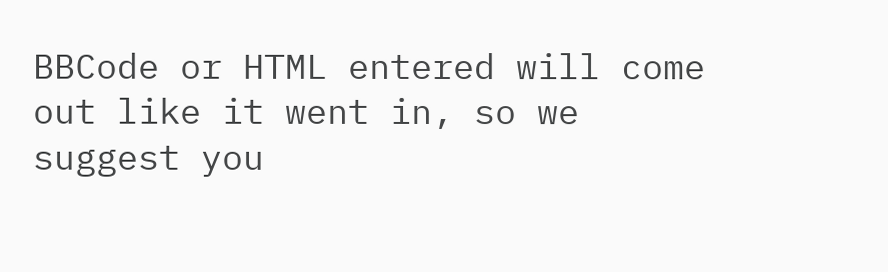BBCode or HTML entered will come out like it went in, so we suggest you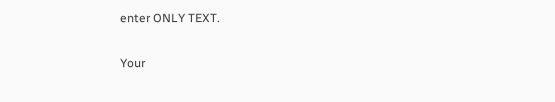enter ONLY TEXT.

Your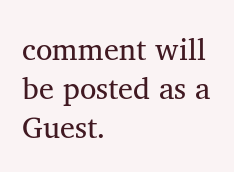comment will be posted as a Guest.